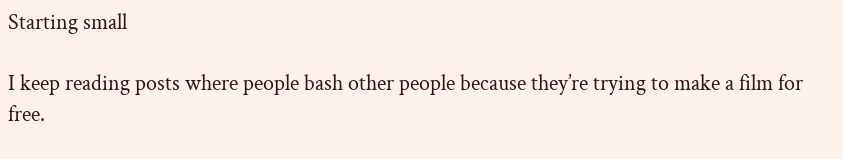Starting small

I keep reading posts where people bash other people because they’re trying to make a film for free.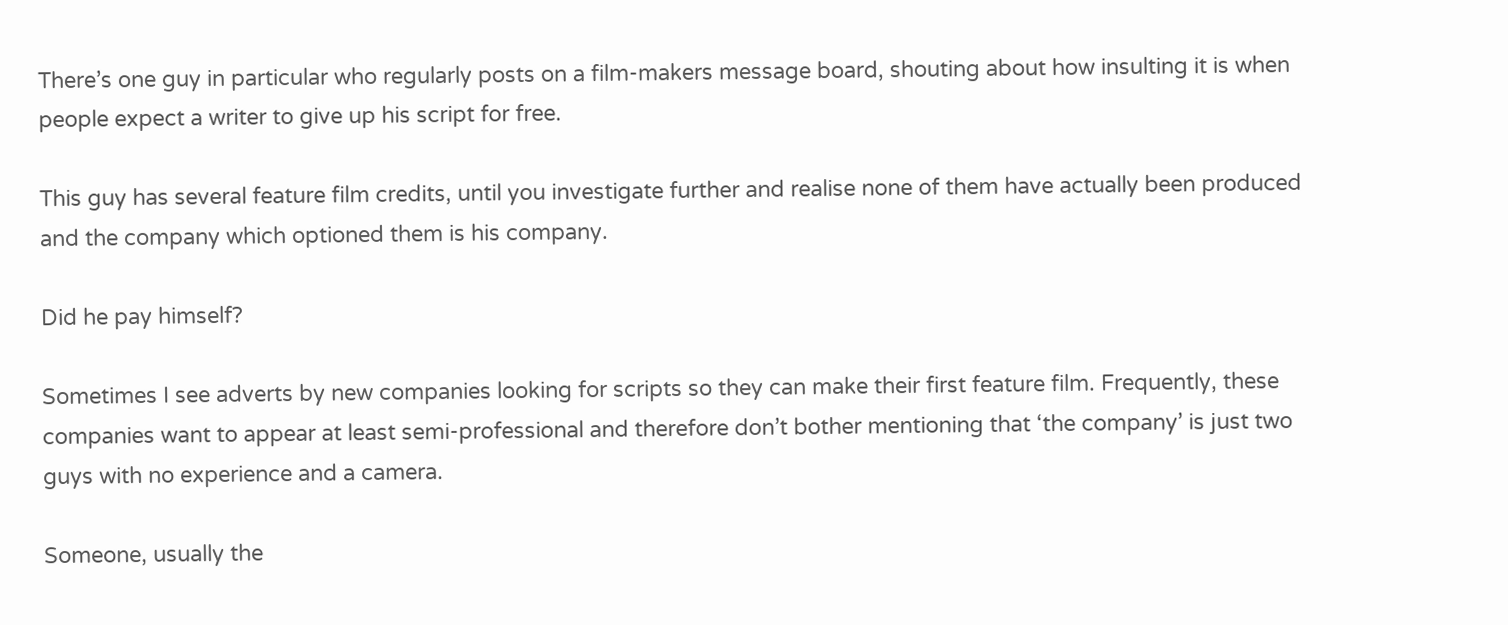There’s one guy in particular who regularly posts on a film-makers message board, shouting about how insulting it is when people expect a writer to give up his script for free.

This guy has several feature film credits, until you investigate further and realise none of them have actually been produced and the company which optioned them is his company.

Did he pay himself?

Sometimes I see adverts by new companies looking for scripts so they can make their first feature film. Frequently, these companies want to appear at least semi-professional and therefore don’t bother mentioning that ‘the company’ is just two guys with no experience and a camera.

Someone, usually the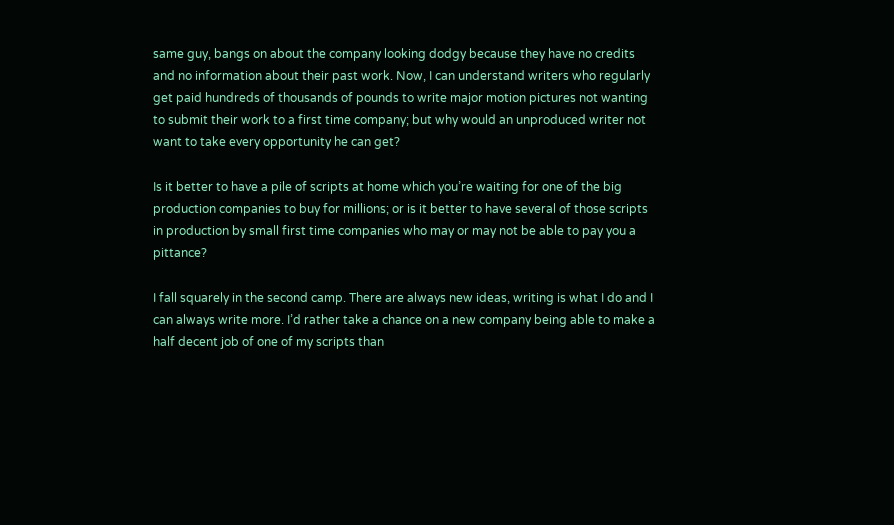same guy, bangs on about the company looking dodgy because they have no credits and no information about their past work. Now, I can understand writers who regularly get paid hundreds of thousands of pounds to write major motion pictures not wanting to submit their work to a first time company; but why would an unproduced writer not want to take every opportunity he can get?

Is it better to have a pile of scripts at home which you’re waiting for one of the big production companies to buy for millions; or is it better to have several of those scripts in production by small first time companies who may or may not be able to pay you a pittance?

I fall squarely in the second camp. There are always new ideas, writing is what I do and I can always write more. I’d rather take a chance on a new company being able to make a half decent job of one of my scripts than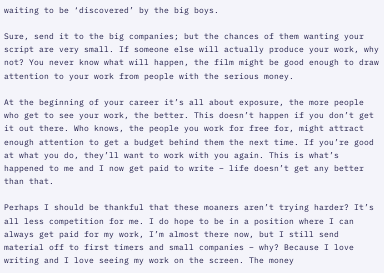waiting to be ‘discovered’ by the big boys.

Sure, send it to the big companies; but the chances of them wanting your script are very small. If someone else will actually produce your work, why not? You never know what will happen, the film might be good enough to draw attention to your work from people with the serious money.

At the beginning of your career it’s all about exposure, the more people who get to see your work, the better. This doesn’t happen if you don’t get it out there. Who knows, the people you work for free for, might attract enough attention to get a budget behind them the next time. If you’re good at what you do, they’ll want to work with you again. This is what’s happened to me and I now get paid to write – life doesn’t get any better than that.

Perhaps I should be thankful that these moaners aren’t trying harder? It’s all less competition for me. I do hope to be in a position where I can always get paid for my work, I’m almost there now, but I still send material off to first timers and small companies – why? Because I love writing and I love seeing my work on the screen. The money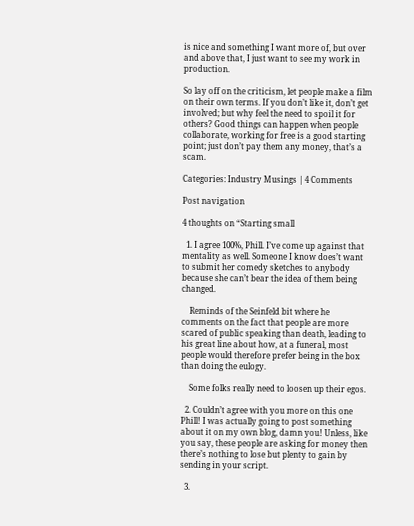is nice and something I want more of, but over and above that, I just want to see my work in production.

So lay off on the criticism, let people make a film on their own terms. If you don’t like it, don’t get involved; but why feel the need to spoil it for others? Good things can happen when people collaborate, working for free is a good starting point; just don’t pay them any money, that’s a scam.

Categories: Industry Musings | 4 Comments

Post navigation

4 thoughts on “Starting small

  1. I agree 100%, Phill. I’ve come up against that mentality as well. Someone I know does’t want to submit her comedy sketches to anybody because she can’t bear the idea of them being changed.

    Reminds of the Seinfeld bit where he comments on the fact that people are more scared of public speaking than death, leading to his great line about how, at a funeral, most people would therefore prefer being in the box than doing the eulogy.

    Some folks really need to loosen up their egos.

  2. Couldn’t agree with you more on this one Phill! I was actually going to post something about it on my own blog, damn you! Unless, like you say, these people are asking for money then there’s nothing to lose but plenty to gain by sending in your script.

  3.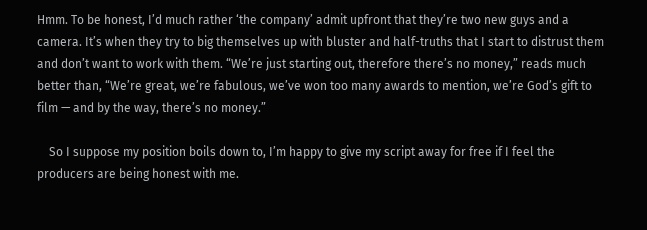Hmm. To be honest, I’d much rather ‘the company’ admit upfront that they’re two new guys and a camera. It’s when they try to big themselves up with bluster and half-truths that I start to distrust them and don’t want to work with them. “We’re just starting out, therefore there’s no money,” reads much better than, “We’re great, we’re fabulous, we’ve won too many awards to mention, we’re God’s gift to film — and by the way, there’s no money.”

    So I suppose my position boils down to, I’m happy to give my script away for free if I feel the producers are being honest with me.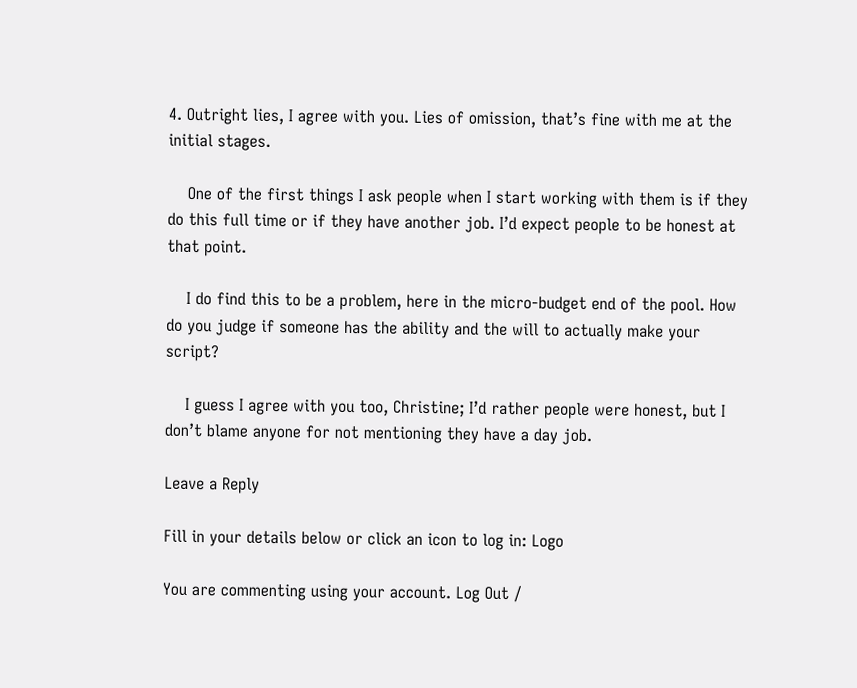4. Outright lies, I agree with you. Lies of omission, that’s fine with me at the initial stages.

    One of the first things I ask people when I start working with them is if they do this full time or if they have another job. I’d expect people to be honest at that point.

    I do find this to be a problem, here in the micro-budget end of the pool. How do you judge if someone has the ability and the will to actually make your script?

    I guess I agree with you too, Christine; I’d rather people were honest, but I don’t blame anyone for not mentioning they have a day job.

Leave a Reply

Fill in your details below or click an icon to log in: Logo

You are commenting using your account. Log Out /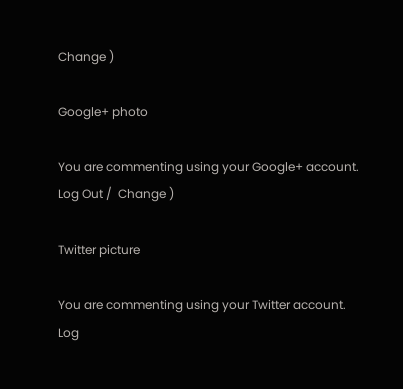Change )

Google+ photo

You are commenting using your Google+ account. Log Out /  Change )

Twitter picture

You are commenting using your Twitter account. Log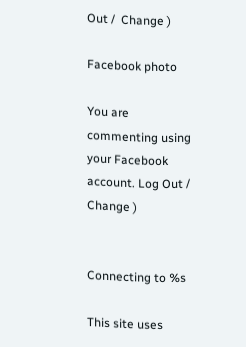Out /  Change )

Facebook photo

You are commenting using your Facebook account. Log Out /  Change )


Connecting to %s

This site uses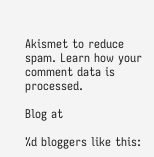Akismet to reduce spam. Learn how your comment data is processed.

Blog at

%d bloggers like this: